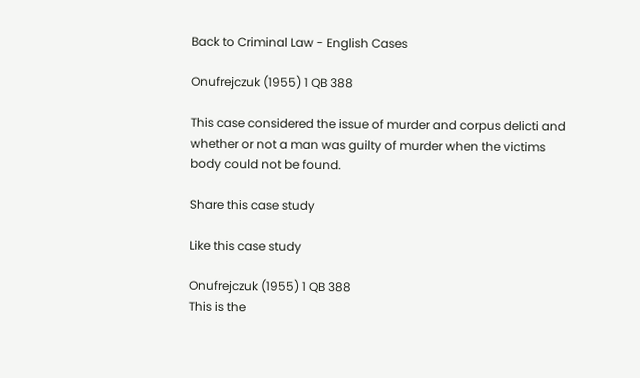Back to Criminal Law - English Cases

Onufrejczuk (1955) 1 QB 388

This case considered the issue of murder and corpus delicti and whether or not a man was guilty of murder when the victims body could not be found.

Share this case study

Like this case study

Onufrejczuk (1955) 1 QB 388
This is the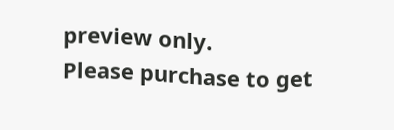preview only.
Please purchase to get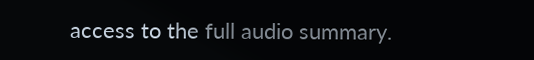access to the full audio summary.